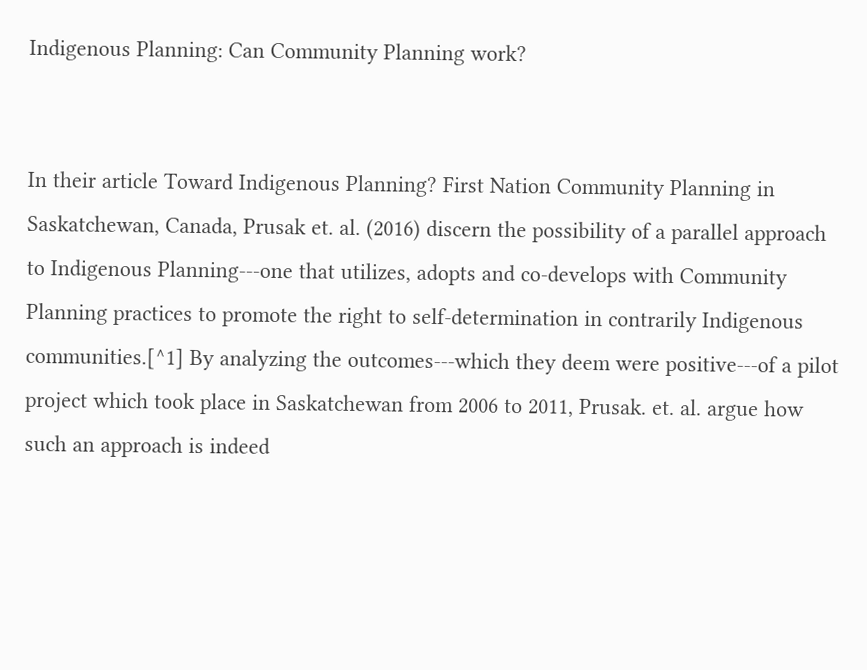Indigenous Planning: Can Community Planning work?


In their article Toward Indigenous Planning? First Nation Community Planning in Saskatchewan, Canada, Prusak et. al. (2016) discern the possibility of a parallel approach to Indigenous Planning---one that utilizes, adopts and co-develops with Community Planning practices to promote the right to self-determination in contrarily Indigenous communities.[^1] By analyzing the outcomes---which they deem were positive---of a pilot project which took place in Saskatchewan from 2006 to 2011, Prusak. et. al. argue how such an approach is indeed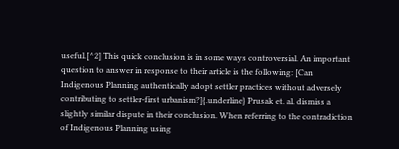useful.[^2] This quick conclusion is in some ways controversial. An important question to answer in response to their article is the following: [Can Indigenous Planning authentically adopt settler practices without adversely contributing to settler-first urbanism?]{.underline} Prusak et. al. dismiss a slightly similar dispute in their conclusion. When referring to the contradiction of Indigenous Planning using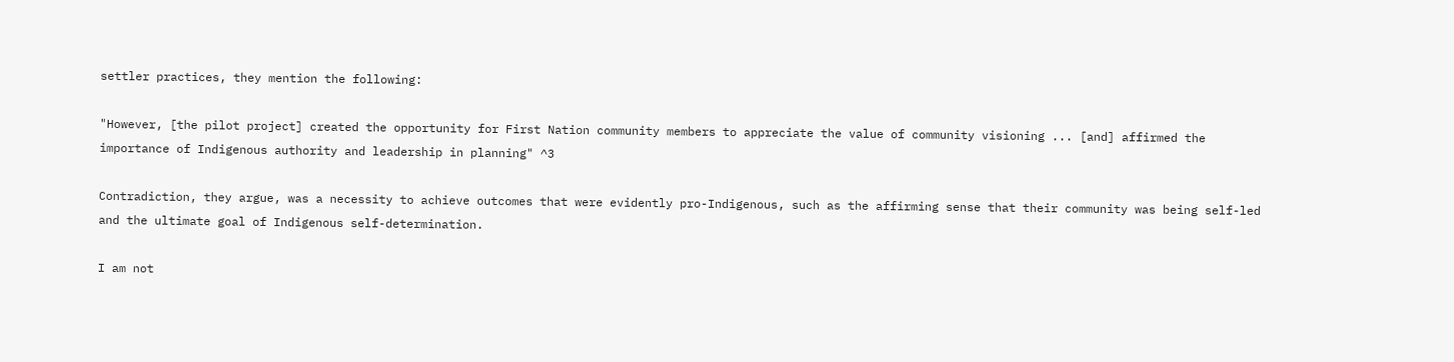settler practices, they mention the following:

"However, [the pilot project] created the opportunity for First Nation community members to appreciate the value of community visioning ... [and] affirmed the importance of Indigenous authority and leadership in planning" ^3

Contradiction, they argue, was a necessity to achieve outcomes that were evidently pro-Indigenous, such as the affirming sense that their community was being self-led and the ultimate goal of Indigenous self-determination.

I am not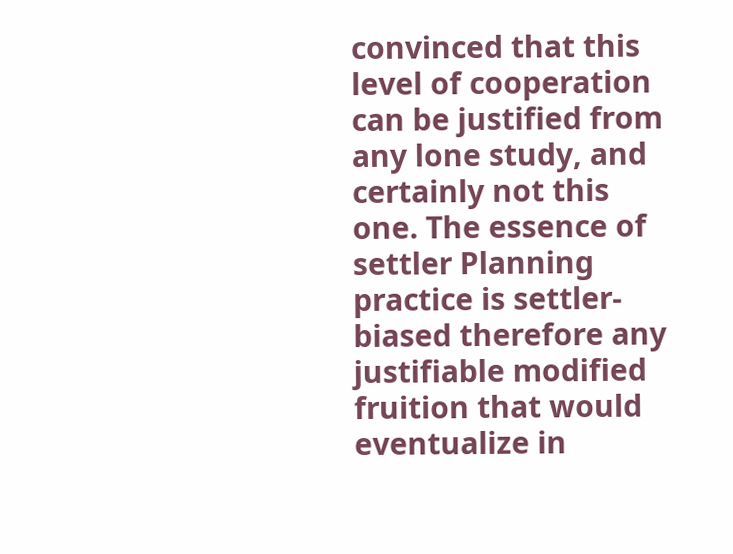convinced that this level of cooperation can be justified from any lone study, and certainly not this one. The essence of settler Planning practice is settler-biased therefore any justifiable modified fruition that would eventualize in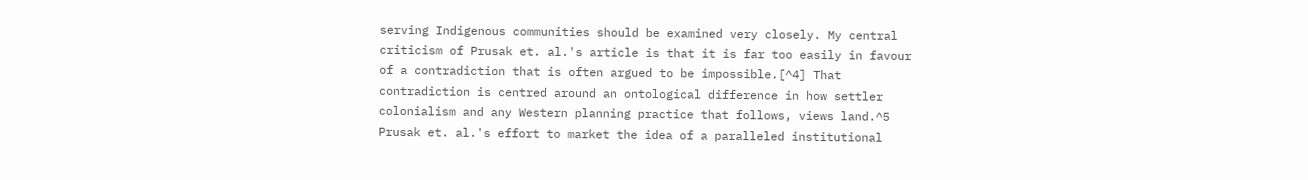serving Indigenous communities should be examined very closely. My central criticism of Prusak et. al.'s article is that it is far too easily in favour of a contradiction that is often argued to be impossible.[^4] That contradiction is centred around an ontological difference in how settler colonialism and any Western planning practice that follows, views land.^5 Prusak et. al.'s effort to market the idea of a paralleled institutional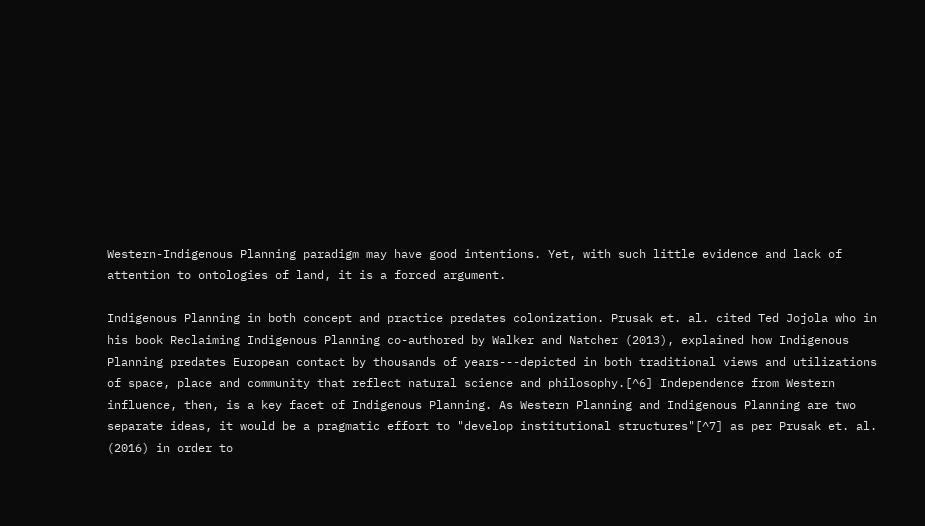Western-Indigenous Planning paradigm may have good intentions. Yet, with such little evidence and lack of attention to ontologies of land, it is a forced argument.

Indigenous Planning in both concept and practice predates colonization. Prusak et. al. cited Ted Jojola who in his book Reclaiming Indigenous Planning co-authored by Walker and Natcher (2013), explained how Indigenous Planning predates European contact by thousands of years---depicted in both traditional views and utilizations of space, place and community that reflect natural science and philosophy.[^6] Independence from Western influence, then, is a key facet of Indigenous Planning. As Western Planning and Indigenous Planning are two separate ideas, it would be a pragmatic effort to "develop institutional structures"[^7] as per Prusak et. al. (2016) in order to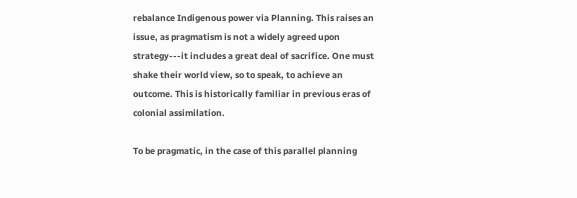rebalance Indigenous power via Planning. This raises an issue, as pragmatism is not a widely agreed upon strategy---it includes a great deal of sacrifice. One must shake their world view, so to speak, to achieve an outcome. This is historically familiar in previous eras of colonial assimilation.

To be pragmatic, in the case of this parallel planning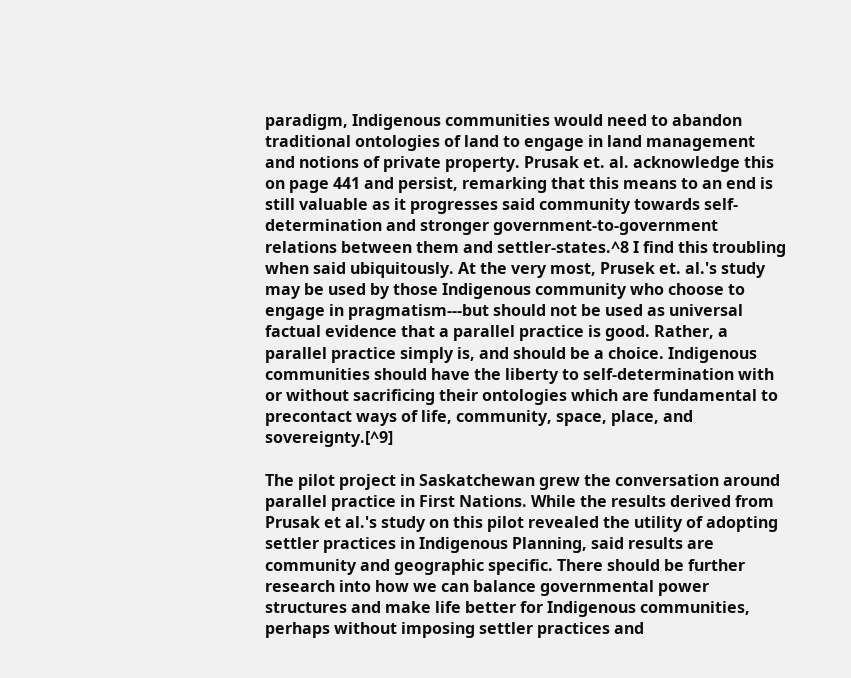paradigm, Indigenous communities would need to abandon traditional ontologies of land to engage in land management and notions of private property. Prusak et. al. acknowledge this on page 441 and persist, remarking that this means to an end is still valuable as it progresses said community towards self-determination and stronger government-to-government relations between them and settler-states.^8 I find this troubling when said ubiquitously. At the very most, Prusek et. al.'s study may be used by those Indigenous community who choose to engage in pragmatism---but should not be used as universal factual evidence that a parallel practice is good. Rather, a parallel practice simply is, and should be a choice. Indigenous communities should have the liberty to self-determination with or without sacrificing their ontologies which are fundamental to precontact ways of life, community, space, place, and sovereignty.[^9]

The pilot project in Saskatchewan grew the conversation around parallel practice in First Nations. While the results derived from Prusak et al.'s study on this pilot revealed the utility of adopting settler practices in Indigenous Planning, said results are community and geographic specific. There should be further research into how we can balance governmental power structures and make life better for Indigenous communities, perhaps without imposing settler practices and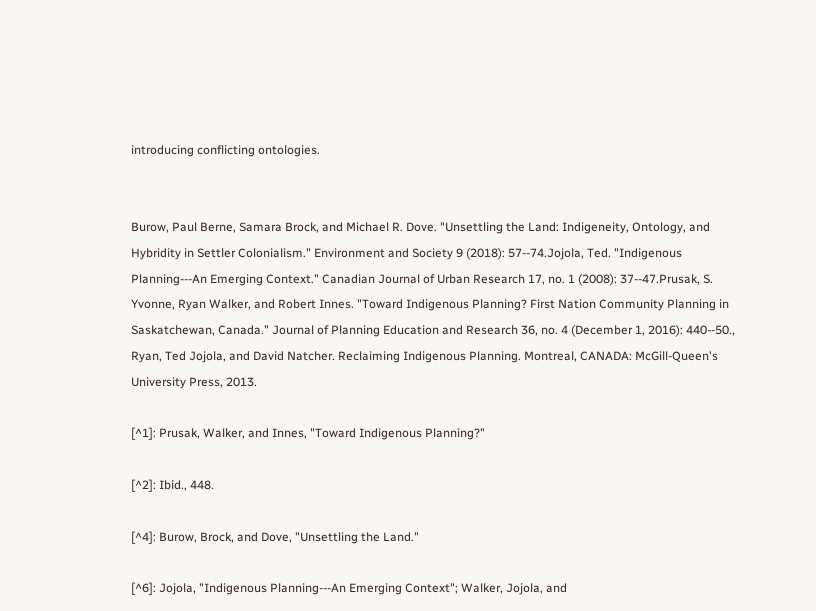introducing conflicting ontologies.


Burow, Paul Berne, Samara Brock, and Michael R. Dove. "Unsettling the Land: Indigeneity, Ontology, and Hybridity in Settler Colonialism." Environment and Society 9 (2018): 57--74.Jojola, Ted. "Indigenous Planning---An Emerging Context." Canadian Journal of Urban Research 17, no. 1 (2008): 37--47.Prusak, S. Yvonne, Ryan Walker, and Robert Innes. "Toward Indigenous Planning? First Nation Community Planning in Saskatchewan, Canada." Journal of Planning Education and Research 36, no. 4 (December 1, 2016): 440--50., Ryan, Ted Jojola, and David Natcher. Reclaiming Indigenous Planning. Montreal, CANADA: McGill-Queen's University Press, 2013.

[^1]: Prusak, Walker, and Innes, "Toward Indigenous Planning?"

[^2]: Ibid., 448.

[^4]: Burow, Brock, and Dove, "Unsettling the Land."

[^6]: Jojola, "Indigenous Planning---An Emerging Context"; Walker, Jojola, and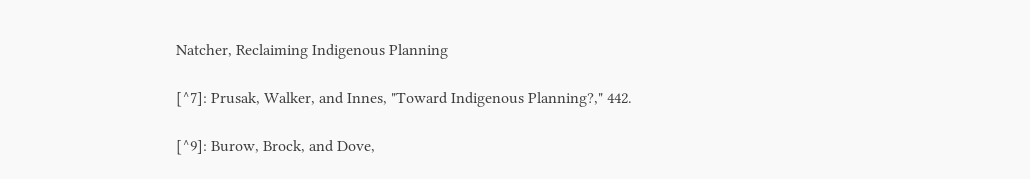Natcher, Reclaiming Indigenous Planning

[^7]: Prusak, Walker, and Innes, "Toward Indigenous Planning?," 442.

[^9]: Burow, Brock, and Dove,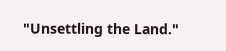"Unsettling the Land."